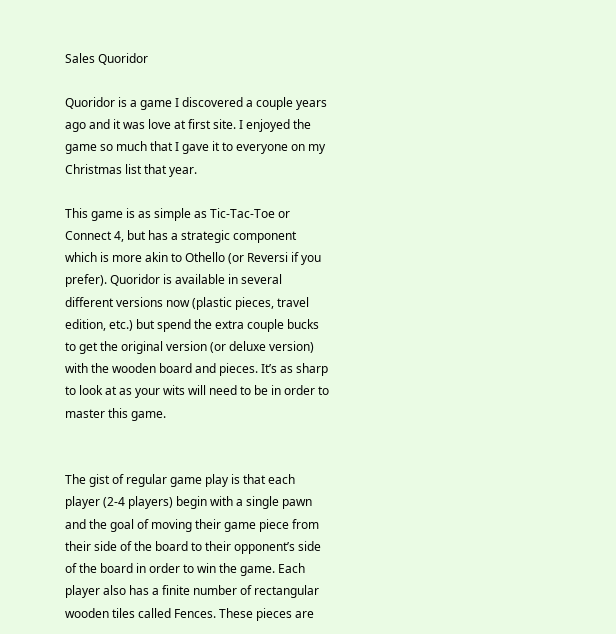Sales Quoridor

Quoridor is a game I discovered a couple years ago and it was love at first site. I enjoyed the game so much that I gave it to everyone on my Christmas list that year.

This game is as simple as Tic-Tac-Toe or Connect 4, but has a strategic component which is more akin to Othello (or Reversi if you prefer). Quoridor is available in several different versions now (plastic pieces, travel edition, etc.) but spend the extra couple bucks to get the original version (or deluxe version) with the wooden board and pieces. It’s as sharp to look at as your wits will need to be in order to master this game.


The gist of regular game play is that each player (2-4 players) begin with a single pawn and the goal of moving their game piece from their side of the board to their opponent’s side of the board in order to win the game. Each player also has a finite number of rectangular wooden tiles called Fences. These pieces are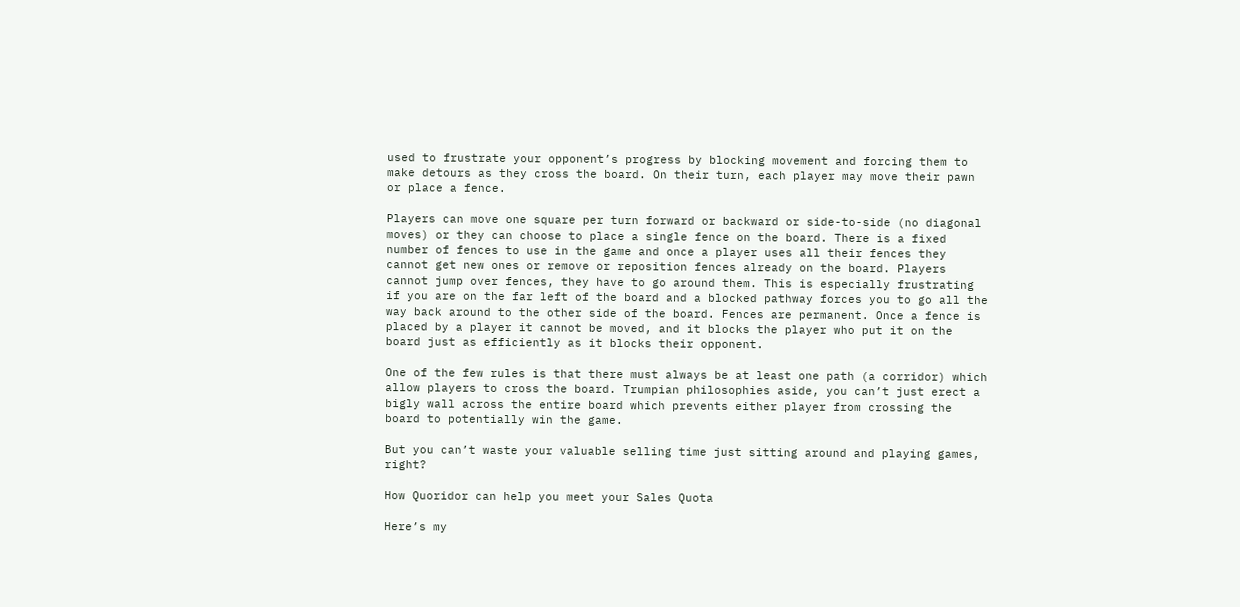used to frustrate your opponent’s progress by blocking movement and forcing them to make detours as they cross the board. On their turn, each player may move their pawn or place a fence.

Players can move one square per turn forward or backward or side-to-side (no diagonal moves) or they can choose to place a single fence on the board. There is a fixed number of fences to use in the game and once a player uses all their fences they cannot get new ones or remove or reposition fences already on the board. Players cannot jump over fences, they have to go around them. This is especially frustrating if you are on the far left of the board and a blocked pathway forces you to go all the way back around to the other side of the board. Fences are permanent. Once a fence is placed by a player it cannot be moved, and it blocks the player who put it on the board just as efficiently as it blocks their opponent.

One of the few rules is that there must always be at least one path (a corridor) which allow players to cross the board. Trumpian philosophies aside, you can’t just erect a bigly wall across the entire board which prevents either player from crossing the board to potentially win the game.

But you can’t waste your valuable selling time just sitting around and playing games, right?

How Quoridor can help you meet your Sales Quota

Here’s my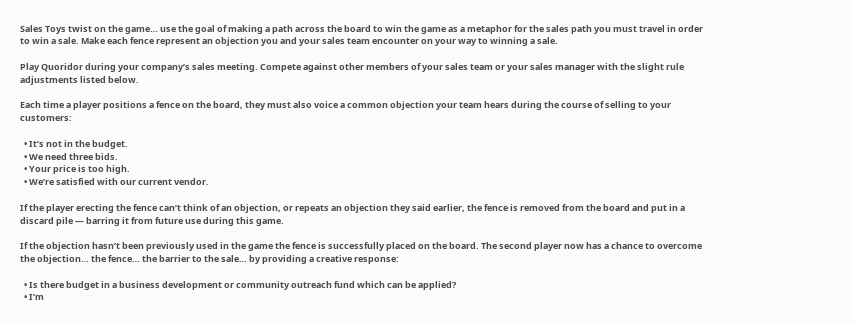Sales Toys twist on the game… use the goal of making a path across the board to win the game as a metaphor for the sales path you must travel in order to win a sale. Make each fence represent an objection you and your sales team encounter on your way to winning a sale.

Play Quoridor during your company’s sales meeting. Compete against other members of your sales team or your sales manager with the slight rule adjustments listed below.

Each time a player positions a fence on the board, they must also voice a common objection your team hears during the course of selling to your customers:

  • It’s not in the budget.
  • We need three bids.
  • Your price is too high.
  • We’re satisfied with our current vendor.

If the player erecting the fence can’t think of an objection, or repeats an objection they said earlier, the fence is removed from the board and put in a discard pile — barring it from future use during this game.

If the objection hasn’t been previously used in the game the fence is successfully placed on the board. The second player now has a chance to overcome the objection… the fence… the barrier to the sale… by providing a creative response:

  • Is there budget in a business development or community outreach fund which can be applied?
  • I’m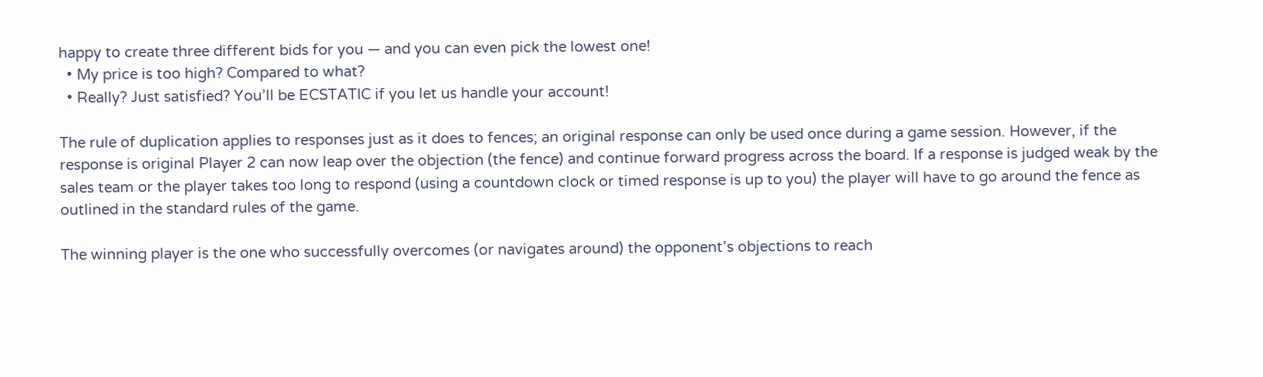happy to create three different bids for you — and you can even pick the lowest one!
  • My price is too high? Compared to what?
  • Really? Just satisfied? You’ll be ECSTATIC if you let us handle your account!

The rule of duplication applies to responses just as it does to fences; an original response can only be used once during a game session. However, if the response is original Player 2 can now leap over the objection (the fence) and continue forward progress across the board. If a response is judged weak by the sales team or the player takes too long to respond (using a countdown clock or timed response is up to you) the player will have to go around the fence as outlined in the standard rules of the game.

The winning player is the one who successfully overcomes (or navigates around) the opponent’s objections to reach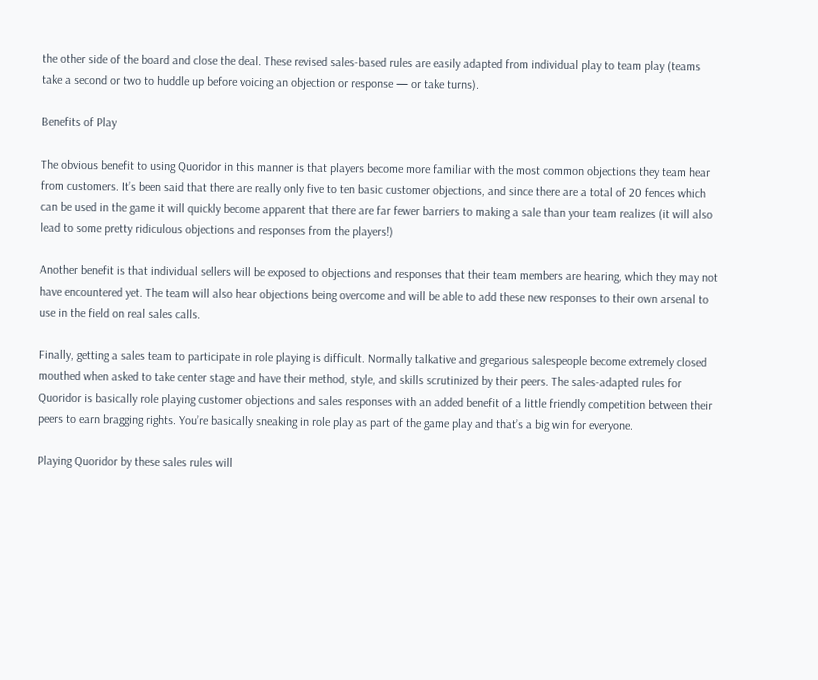the other side of the board and close the deal. These revised sales-based rules are easily adapted from individual play to team play (teams take a second or two to huddle up before voicing an objection or response — or take turns).

Benefits of Play

The obvious benefit to using Quoridor in this manner is that players become more familiar with the most common objections they team hear from customers. It’s been said that there are really only five to ten basic customer objections, and since there are a total of 20 fences which can be used in the game it will quickly become apparent that there are far fewer barriers to making a sale than your team realizes (it will also lead to some pretty ridiculous objections and responses from the players!)

Another benefit is that individual sellers will be exposed to objections and responses that their team members are hearing, which they may not have encountered yet. The team will also hear objections being overcome and will be able to add these new responses to their own arsenal to use in the field on real sales calls.

Finally, getting a sales team to participate in role playing is difficult. Normally talkative and gregarious salespeople become extremely closed mouthed when asked to take center stage and have their method, style, and skills scrutinized by their peers. The sales-adapted rules for Quoridor is basically role playing customer objections and sales responses with an added benefit of a little friendly competition between their peers to earn bragging rights. You’re basically sneaking in role play as part of the game play and that’s a big win for everyone.

Playing Quoridor by these sales rules will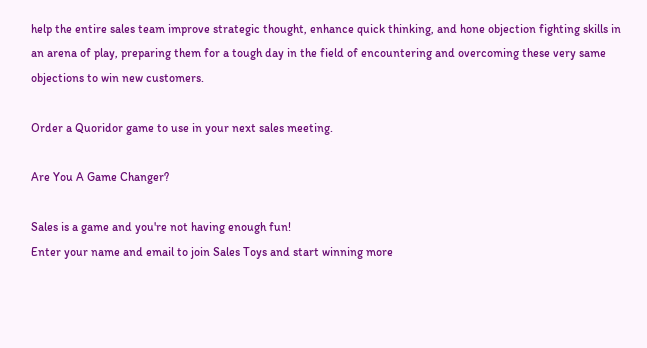help the entire sales team improve strategic thought, enhance quick thinking, and hone objection fighting skills in an arena of play, preparing them for a tough day in the field of encountering and overcoming these very same objections to win new customers.

Order a Quoridor game to use in your next sales meeting.

Are You A Game Changer?

Sales is a game and you're not having enough fun!
Enter your name and email to join Sales Toys and start winning more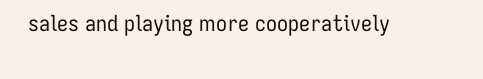sales and playing more cooperatively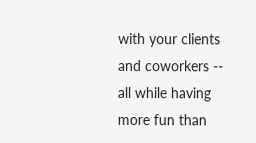with your clients and coworkers -- all while having more fun than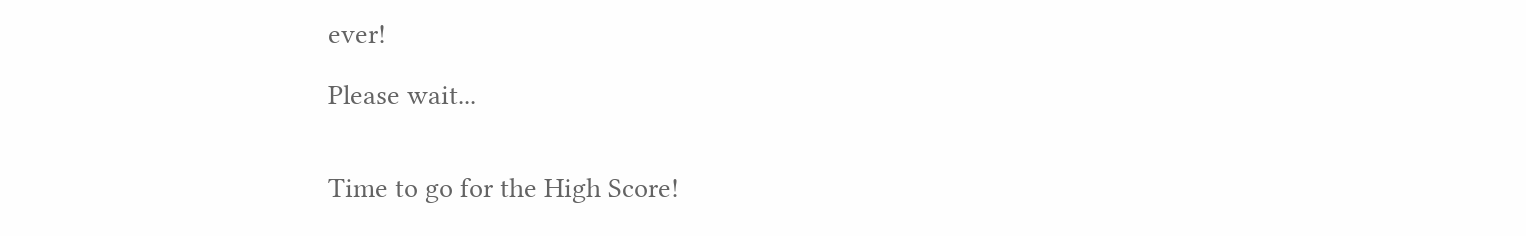ever!

Please wait...


Time to go for the High Score!